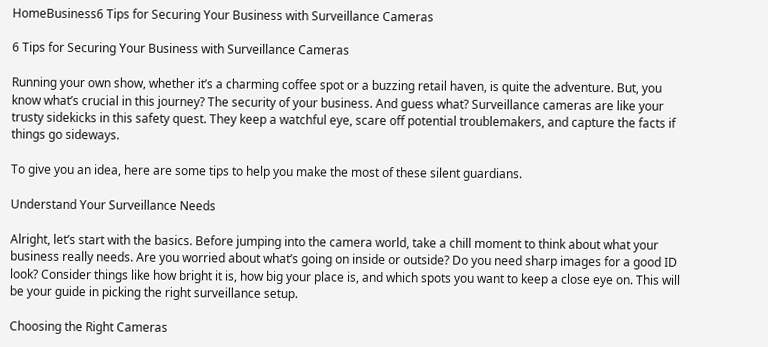HomeBusiness6 Tips for Securing Your Business with Surveillance Cameras

6 Tips for Securing Your Business with Surveillance Cameras

Running your own show, whether it’s a charming coffee spot or a buzzing retail haven, is quite the adventure. But, you know what’s crucial in this journey? The security of your business. And guess what? Surveillance cameras are like your trusty sidekicks in this safety quest. They keep a watchful eye, scare off potential troublemakers, and capture the facts if things go sideways.

To give you an idea, here are some tips to help you make the most of these silent guardians.

Understand Your Surveillance Needs

Alright, let’s start with the basics. Before jumping into the camera world, take a chill moment to think about what your business really needs. Are you worried about what’s going on inside or outside? Do you need sharp images for a good ID look? Consider things like how bright it is, how big your place is, and which spots you want to keep a close eye on. This will be your guide in picking the right surveillance setup.

Choosing the Right Cameras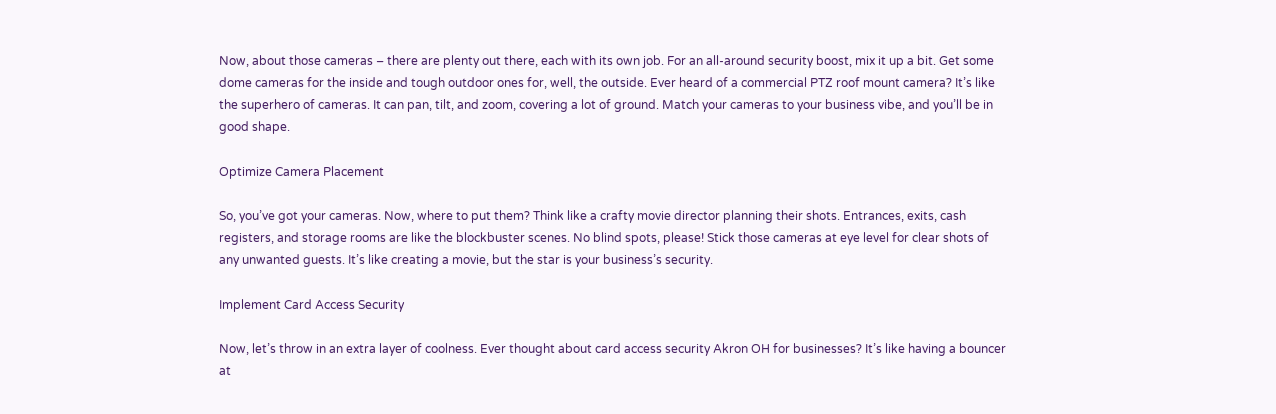Now, about those cameras – there are plenty out there, each with its own job. For an all-around security boost, mix it up a bit. Get some dome cameras for the inside and tough outdoor ones for, well, the outside. Ever heard of a commercial PTZ roof mount camera? It’s like the superhero of cameras. It can pan, tilt, and zoom, covering a lot of ground. Match your cameras to your business vibe, and you’ll be in good shape.

Optimize Camera Placement

So, you’ve got your cameras. Now, where to put them? Think like a crafty movie director planning their shots. Entrances, exits, cash registers, and storage rooms are like the blockbuster scenes. No blind spots, please! Stick those cameras at eye level for clear shots of any unwanted guests. It’s like creating a movie, but the star is your business’s security.

Implement Card Access Security

Now, let’s throw in an extra layer of coolness. Ever thought about card access security Akron OH for businesses? It’s like having a bouncer at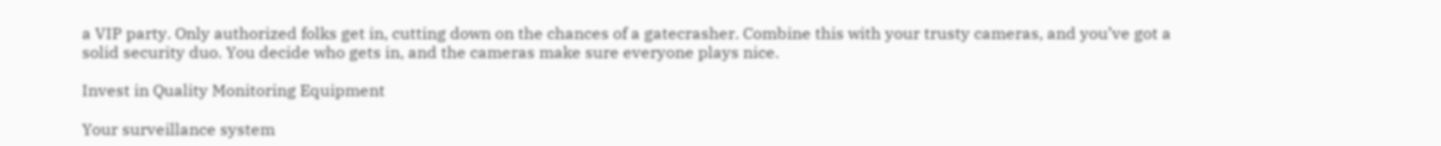a VIP party. Only authorized folks get in, cutting down on the chances of a gatecrasher. Combine this with your trusty cameras, and you’ve got a solid security duo. You decide who gets in, and the cameras make sure everyone plays nice.

Invest in Quality Monitoring Equipment

Your surveillance system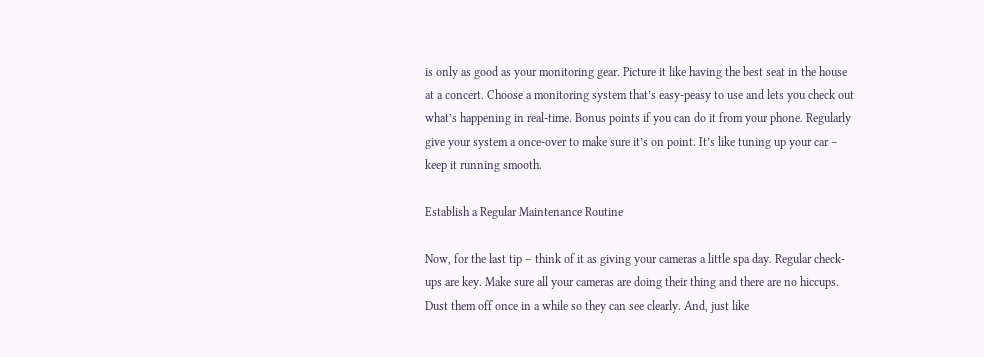is only as good as your monitoring gear. Picture it like having the best seat in the house at a concert. Choose a monitoring system that’s easy-peasy to use and lets you check out what’s happening in real-time. Bonus points if you can do it from your phone. Regularly give your system a once-over to make sure it’s on point. It’s like tuning up your car – keep it running smooth.

Establish a Regular Maintenance Routine

Now, for the last tip – think of it as giving your cameras a little spa day. Regular check-ups are key. Make sure all your cameras are doing their thing and there are no hiccups. Dust them off once in a while so they can see clearly. And, just like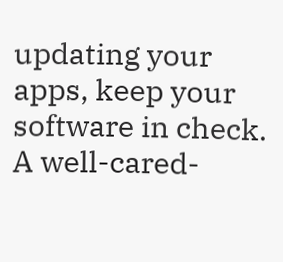updating your apps, keep your software in check. A well-cared-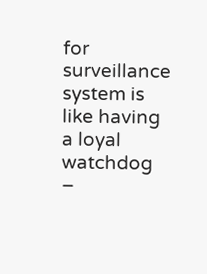for surveillance system is like having a loyal watchdog –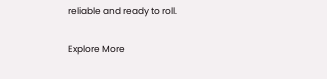reliable and ready to roll.

Explore More